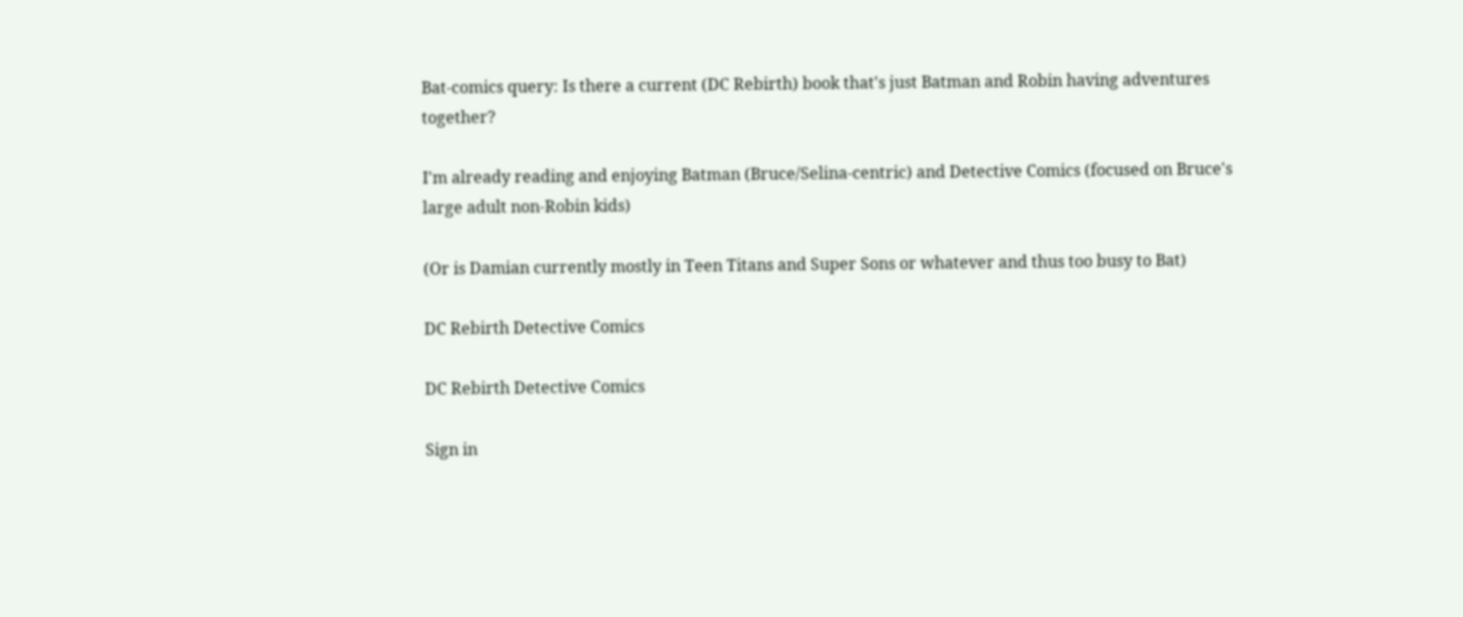Bat-comics query: Is there a current (DC Rebirth) book that's just Batman and Robin having adventures together?

I'm already reading and enjoying Batman (Bruce/Selina-centric) and Detective Comics (focused on Bruce's large adult non-Robin kids)

(Or is Damian currently mostly in Teen Titans and Super Sons or whatever and thus too busy to Bat)

DC Rebirth Detective Comics

DC Rebirth Detective Comics

Sign in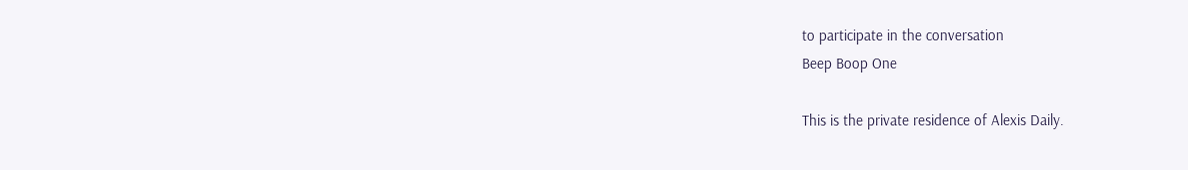to participate in the conversation
Beep Boop One

This is the private residence of Alexis Daily.